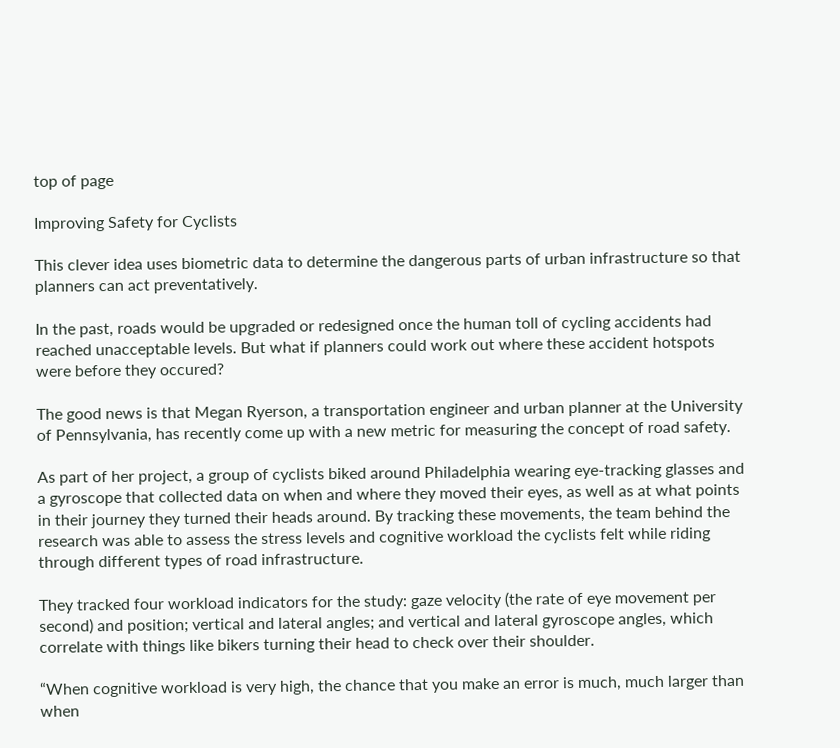top of page

Improving Safety for Cyclists

This clever idea uses biometric data to determine the dangerous parts of urban infrastructure so that planners can act preventatively.

In the past, roads would be upgraded or redesigned once the human toll of cycling accidents had reached unacceptable levels. But what if planners could work out where these accident hotspots were before they occured?

The good news is that Megan Ryerson, a transportation engineer and urban planner at the University of Pennsylvania, has recently come up with a new metric for measuring the concept of road safety.

As part of her project, a group of cyclists biked around Philadelphia wearing eye-tracking glasses and a gyroscope that collected data on when and where they moved their eyes, as well as at what points in their journey they turned their heads around. By tracking these movements, the team behind the research was able to assess the stress levels and cognitive workload the cyclists felt while riding through different types of road infrastructure.

They tracked four workload indicators for the study: gaze velocity (the rate of eye movement per second) and position; vertical and lateral angles; and vertical and lateral gyroscope angles, which correlate with things like bikers turning their head to check over their shoulder.

“When cognitive workload is very high, the chance that you make an error is much, much larger than when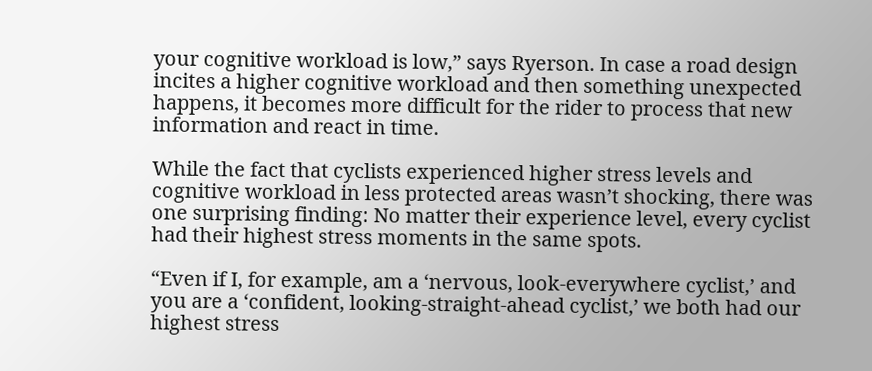your cognitive workload is low,” says Ryerson. In case a road design incites a higher cognitive workload and then something unexpected happens, it becomes more difficult for the rider to process that new information and react in time.

While the fact that cyclists experienced higher stress levels and cognitive workload in less protected areas wasn’t shocking, there was one surprising finding: No matter their experience level, every cyclist had their highest stress moments in the same spots.

“Even if I, for example, am a ‘nervous, look-everywhere cyclist,’ and you are a ‘confident, looking-straight-ahead cyclist,’ we both had our highest stress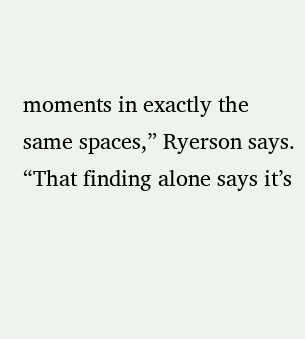moments in exactly the same spaces,” Ryerson says. “That finding alone says it’s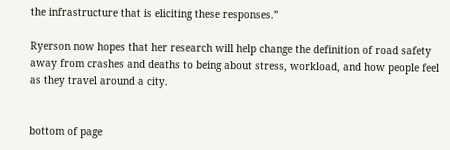the infrastructure that is eliciting these responses.”

Ryerson now hopes that her research will help change the definition of road safety away from crashes and deaths to being about stress, workload, and how people feel as they travel around a city.


bottom of page